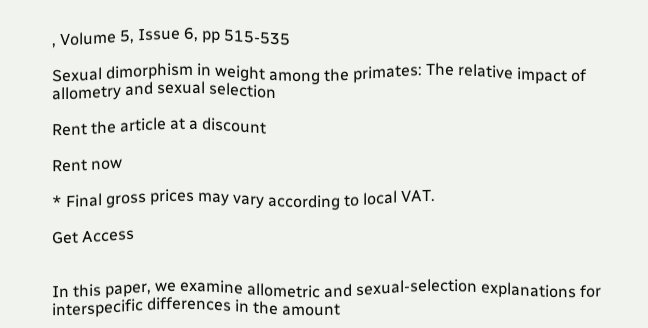, Volume 5, Issue 6, pp 515-535

Sexual dimorphism in weight among the primates: The relative impact of allometry and sexual selection

Rent the article at a discount

Rent now

* Final gross prices may vary according to local VAT.

Get Access


In this paper, we examine allometric and sexual-selection explanations for interspecific differences in the amount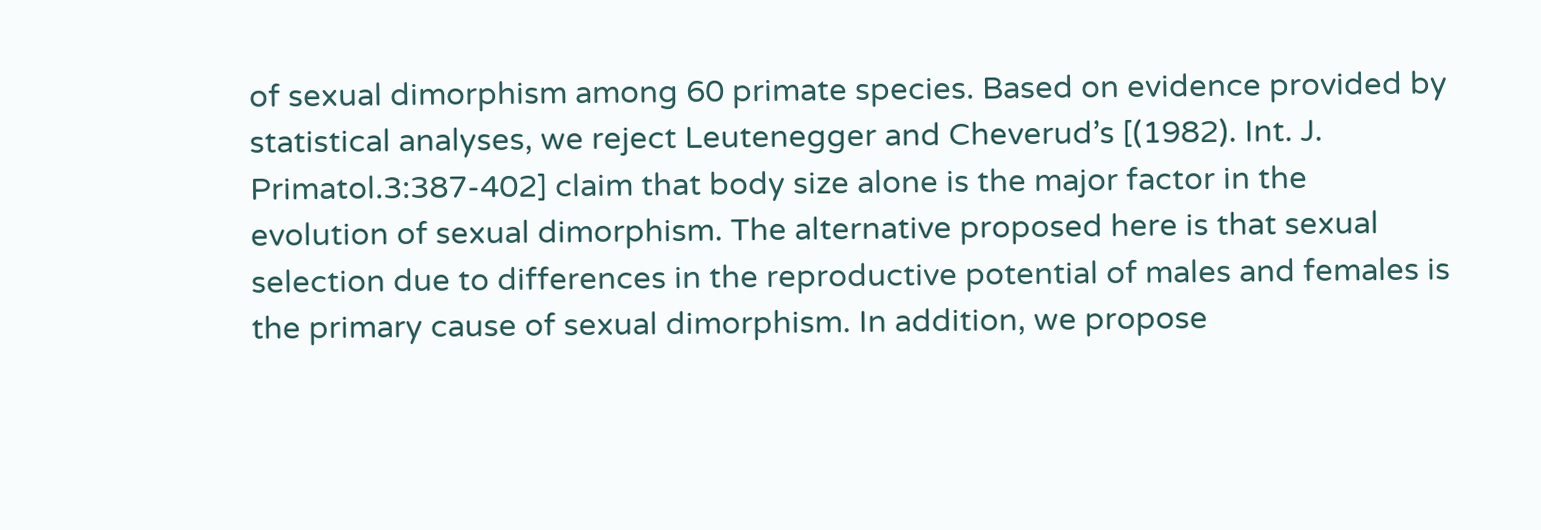of sexual dimorphism among 60 primate species. Based on evidence provided by statistical analyses, we reject Leutenegger and Cheverud’s [(1982). Int. J. Primatol.3:387-402] claim that body size alone is the major factor in the evolution of sexual dimorphism. The alternative proposed here is that sexual selection due to differences in the reproductive potential of males and females is the primary cause of sexual dimorphism. In addition, we propose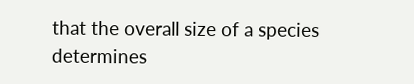that the overall size of a species determines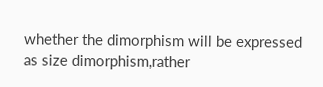whether the dimorphism will be expressed as size dimorphism,rather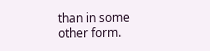than in some other form.